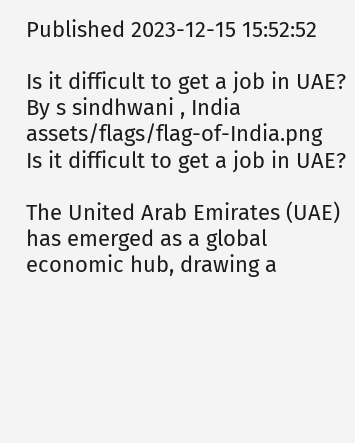Published 2023-12-15 15:52:52

Is it difficult to get a job in UAE?
By s sindhwani , India assets/flags/flag-of-India.png
Is it difficult to get a job in UAE?

The United Arab Emirates (UAE) has emerged as a global economic hub, drawing a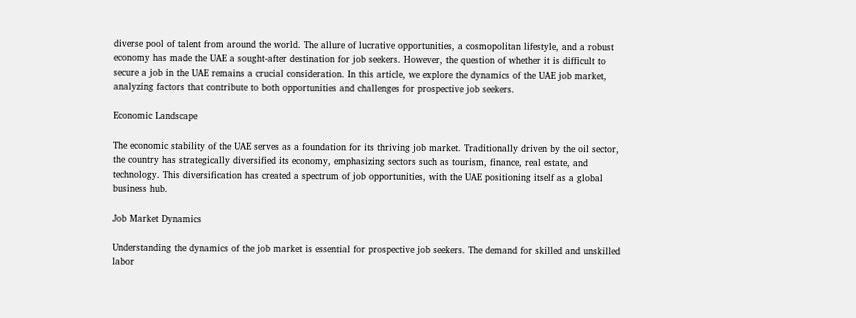diverse pool of talent from around the world. The allure of lucrative opportunities, a cosmopolitan lifestyle, and a robust economy has made the UAE a sought-after destination for job seekers. However, the question of whether it is difficult to secure a job in the UAE remains a crucial consideration. In this article, we explore the dynamics of the UAE job market, analyzing factors that contribute to both opportunities and challenges for prospective job seekers.

Economic Landscape

The economic stability of the UAE serves as a foundation for its thriving job market. Traditionally driven by the oil sector, the country has strategically diversified its economy, emphasizing sectors such as tourism, finance, real estate, and technology. This diversification has created a spectrum of job opportunities, with the UAE positioning itself as a global business hub.

Job Market Dynamics

Understanding the dynamics of the job market is essential for prospective job seekers. The demand for skilled and unskilled labor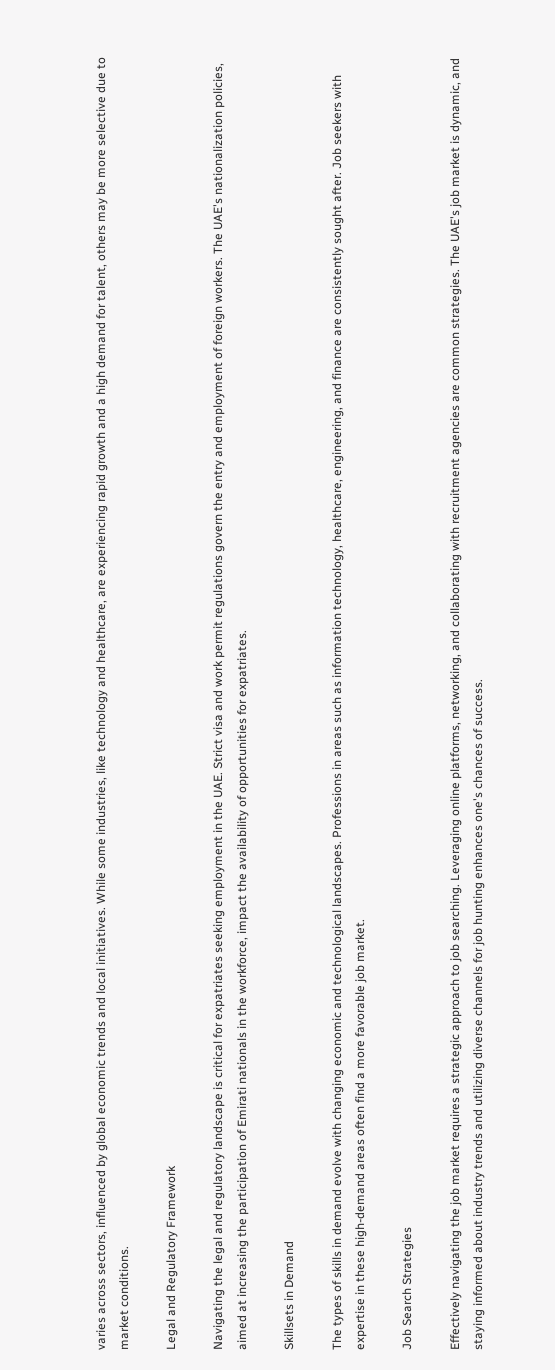varies across sectors, influenced by global economic trends and local initiatives. While some industries, like technology and healthcare, are experiencing rapid growth and a high demand for talent, others may be more selective due to market conditions.

Legal and Regulatory Framework

Navigating the legal and regulatory landscape is critical for expatriates seeking employment in the UAE. Strict visa and work permit regulations govern the entry and employment of foreign workers. The UAE's nationalization policies, aimed at increasing the participation of Emirati nationals in the workforce, impact the availability of opportunities for expatriates.

Skillsets in Demand

The types of skills in demand evolve with changing economic and technological landscapes. Professions in areas such as information technology, healthcare, engineering, and finance are consistently sought after. Job seekers with expertise in these high-demand areas often find a more favorable job market.

Job Search Strategies

Effectively navigating the job market requires a strategic approach to job searching. Leveraging online platforms, networking, and collaborating with recruitment agencies are common strategies. The UAE's job market is dynamic, and staying informed about industry trends and utilizing diverse channels for job hunting enhances one's chances of success.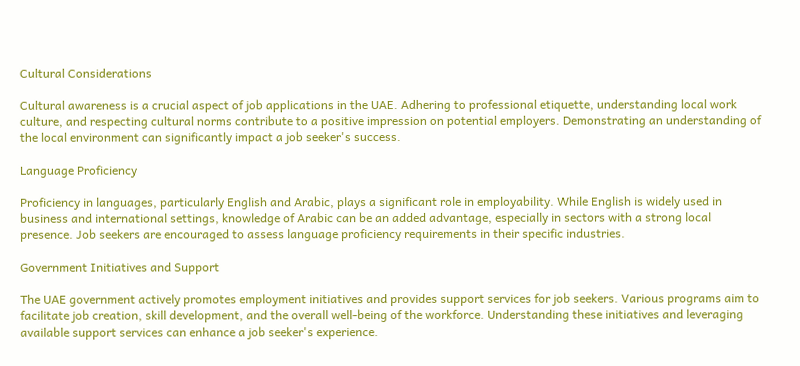Cultural Considerations

Cultural awareness is a crucial aspect of job applications in the UAE. Adhering to professional etiquette, understanding local work culture, and respecting cultural norms contribute to a positive impression on potential employers. Demonstrating an understanding of the local environment can significantly impact a job seeker's success.

Language Proficiency

Proficiency in languages, particularly English and Arabic, plays a significant role in employability. While English is widely used in business and international settings, knowledge of Arabic can be an added advantage, especially in sectors with a strong local presence. Job seekers are encouraged to assess language proficiency requirements in their specific industries.

Government Initiatives and Support

The UAE government actively promotes employment initiatives and provides support services for job seekers. Various programs aim to facilitate job creation, skill development, and the overall well-being of the workforce. Understanding these initiatives and leveraging available support services can enhance a job seeker's experience.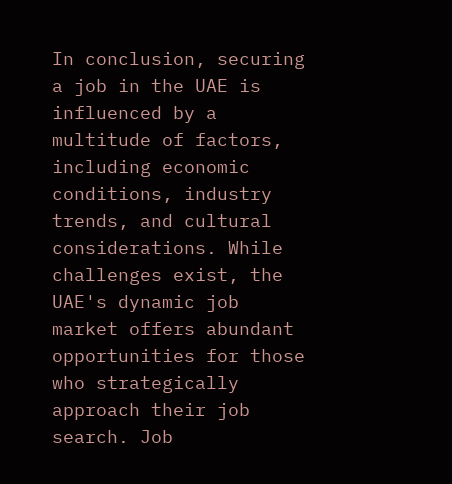In conclusion, securing a job in the UAE is influenced by a multitude of factors, including economic conditions, industry trends, and cultural considerations. While challenges exist, the UAE's dynamic job market offers abundant opportunities for those who strategically approach their job search. Job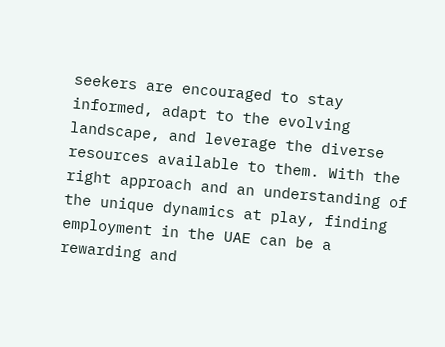seekers are encouraged to stay informed, adapt to the evolving landscape, and leverage the diverse resources available to them. With the right approach and an understanding of the unique dynamics at play, finding employment in the UAE can be a rewarding and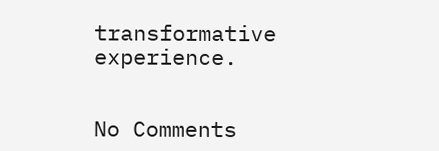transformative experience.


No Comments